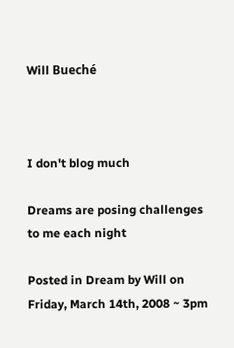Will Bueché



I don't blog much

Dreams are posing challenges to me each night

Posted in Dream by Will on Friday, March 14th, 2008 ~ 3pm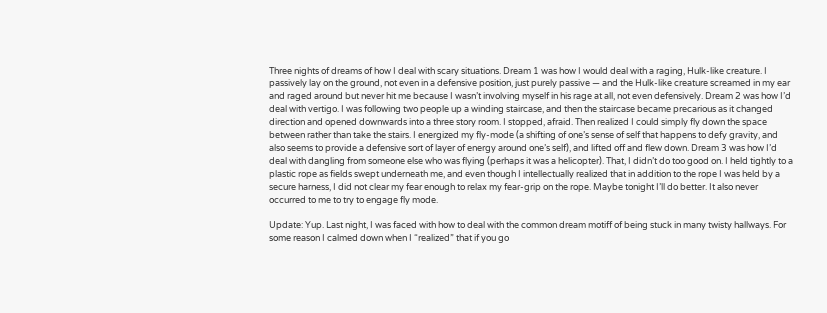Three nights of dreams of how I deal with scary situations. Dream 1 was how I would deal with a raging, Hulk-like creature. I passively lay on the ground, not even in a defensive position, just purely passive — and the Hulk-like creature screamed in my ear and raged around but never hit me because I wasn’t involving myself in his rage at all, not even defensively. Dream 2 was how I’d deal with vertigo. I was following two people up a winding staircase, and then the staircase became precarious as it changed direction and opened downwards into a three story room. I stopped, afraid. Then realized I could simply fly down the space between rather than take the stairs. I energized my fly-mode (a shifting of one’s sense of self that happens to defy gravity, and also seems to provide a defensive sort of layer of energy around one’s self), and lifted off and flew down. Dream 3 was how I’d deal with dangling from someone else who was flying (perhaps it was a helicopter). That, I didn’t do too good on. I held tightly to a plastic rope as fields swept underneath me, and even though I intellectually realized that in addition to the rope I was held by a secure harness, I did not clear my fear enough to relax my fear-grip on the rope. Maybe tonight I’ll do better. It also never occurred to me to try to engage fly mode.

Update: Yup. Last night, I was faced with how to deal with the common dream motiff of being stuck in many twisty hallways. For some reason I calmed down when I “realized” that if you go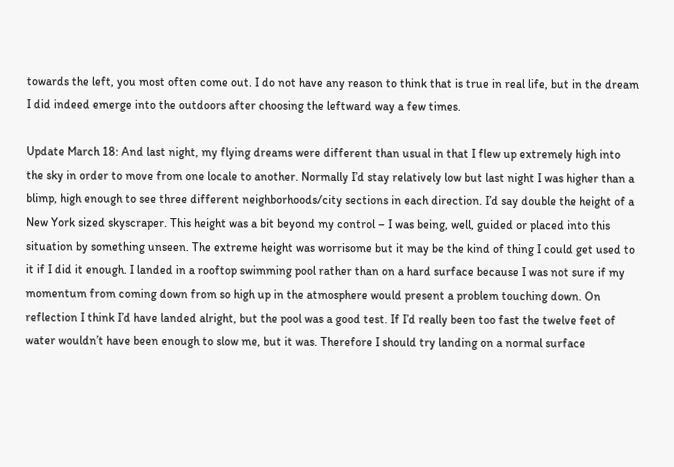towards the left, you most often come out. I do not have any reason to think that is true in real life, but in the dream I did indeed emerge into the outdoors after choosing the leftward way a few times.

Update March 18: And last night, my flying dreams were different than usual in that I flew up extremely high into the sky in order to move from one locale to another. Normally I’d stay relatively low but last night I was higher than a blimp, high enough to see three different neighborhoods/city sections in each direction. I’d say double the height of a New York sized skyscraper. This height was a bit beyond my control – I was being, well, guided or placed into this situation by something unseen. The extreme height was worrisome but it may be the kind of thing I could get used to it if I did it enough. I landed in a rooftop swimming pool rather than on a hard surface because I was not sure if my momentum from coming down from so high up in the atmosphere would present a problem touching down. On reflection I think I’d have landed alright, but the pool was a good test. If I’d really been too fast the twelve feet of water wouldn’t have been enough to slow me, but it was. Therefore I should try landing on a normal surface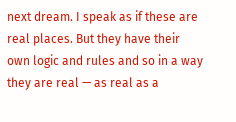next dream. I speak as if these are real places. But they have their own logic and rules and so in a way they are real — as real as a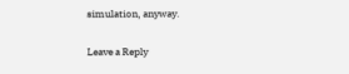simulation, anyway.

Leave a Reply